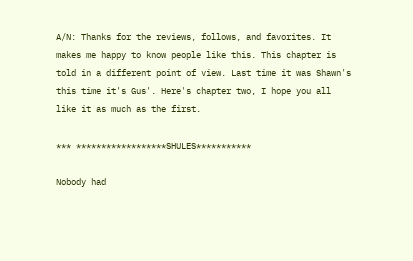A/N: Thanks for the reviews, follows, and favorites. It makes me happy to know people like this. This chapter is told in a different point of view. Last time it was Shawn's this time it's Gus'. Here's chapter two, I hope you all like it as much as the first.

*** ******************SHULES***********

Nobody had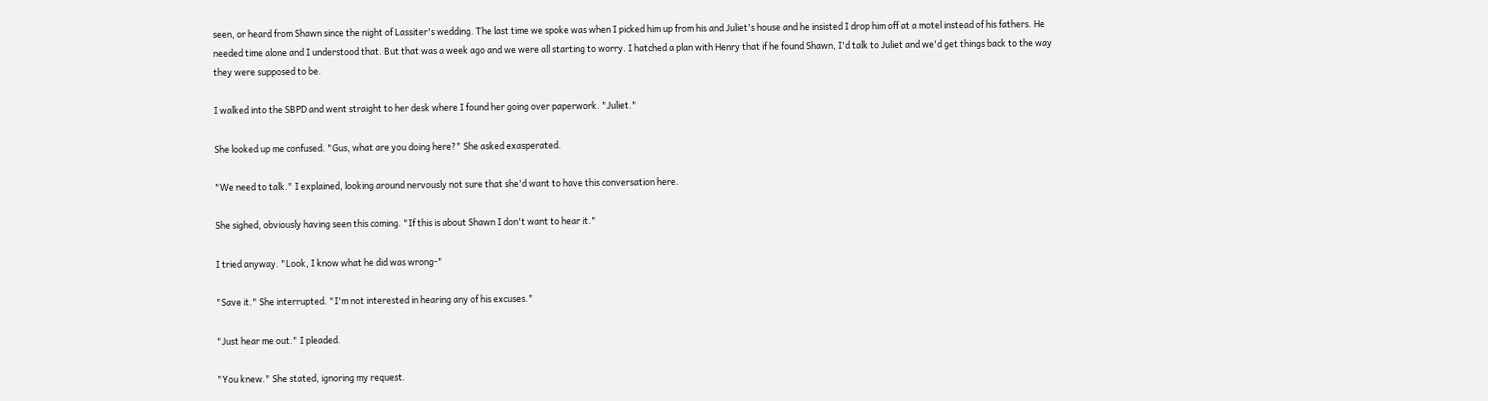seen, or heard from Shawn since the night of Lassiter's wedding. The last time we spoke was when I picked him up from his and Juliet's house and he insisted I drop him off at a motel instead of his fathers. He needed time alone and I understood that. But that was a week ago and we were all starting to worry. I hatched a plan with Henry that if he found Shawn, I'd talk to Juliet and we'd get things back to the way they were supposed to be.

I walked into the SBPD and went straight to her desk where I found her going over paperwork. "Juliet."

She looked up me confused. "Gus, what are you doing here?" She asked exasperated.

"We need to talk." I explained, looking around nervously not sure that she'd want to have this conversation here.

She sighed, obviously having seen this coming. "If this is about Shawn I don't want to hear it."

I tried anyway. "Look, I know what he did was wrong-"

"Save it." She interrupted. "I'm not interested in hearing any of his excuses."

"Just hear me out." I pleaded.

"You knew." She stated, ignoring my request.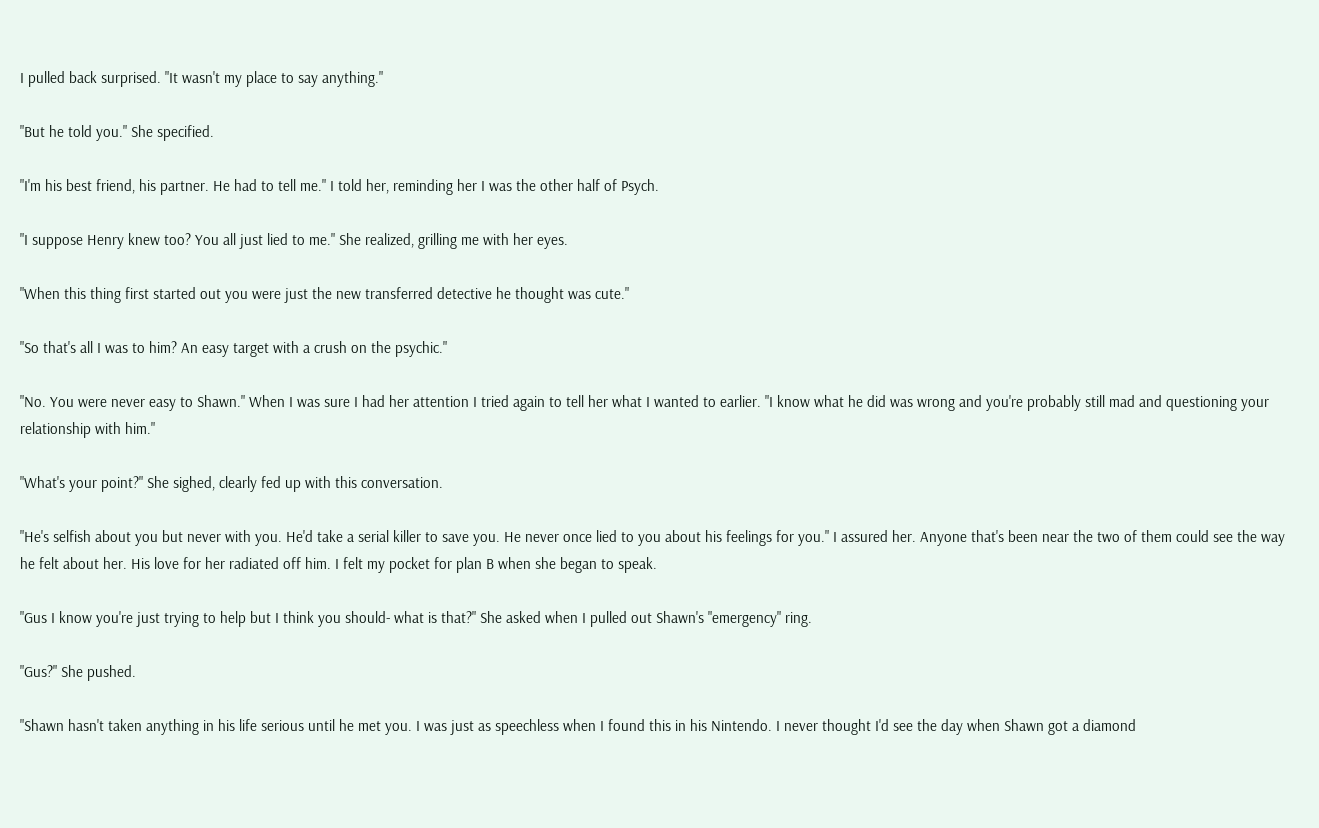I pulled back surprised. "It wasn't my place to say anything."

"But he told you." She specified.

"I'm his best friend, his partner. He had to tell me." I told her, reminding her I was the other half of Psych.

"I suppose Henry knew too? You all just lied to me." She realized, grilling me with her eyes.

"When this thing first started out you were just the new transferred detective he thought was cute."

"So that's all I was to him? An easy target with a crush on the psychic."

"No. You were never easy to Shawn." When I was sure I had her attention I tried again to tell her what I wanted to earlier. "I know what he did was wrong and you're probably still mad and questioning your relationship with him."

"What's your point?" She sighed, clearly fed up with this conversation.

"He's selfish about you but never with you. He'd take a serial killer to save you. He never once lied to you about his feelings for you." I assured her. Anyone that's been near the two of them could see the way he felt about her. His love for her radiated off him. I felt my pocket for plan B when she began to speak.

"Gus I know you're just trying to help but I think you should- what is that?" She asked when I pulled out Shawn's "emergency" ring.

"Gus?" She pushed.

"Shawn hasn't taken anything in his life serious until he met you. I was just as speechless when I found this in his Nintendo. I never thought I'd see the day when Shawn got a diamond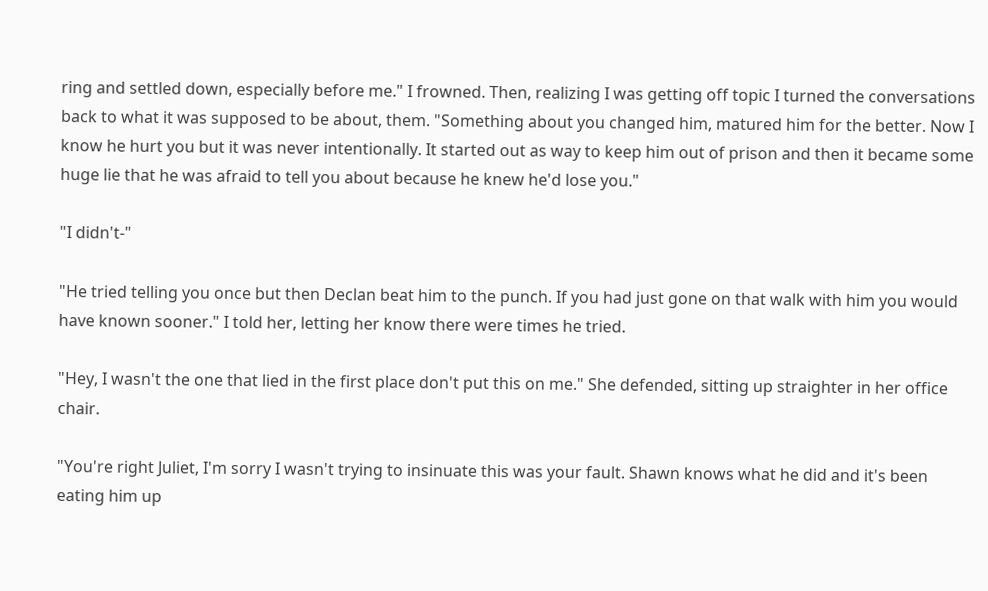ring and settled down, especially before me." I frowned. Then, realizing I was getting off topic I turned the conversations back to what it was supposed to be about, them. "Something about you changed him, matured him for the better. Now I know he hurt you but it was never intentionally. It started out as way to keep him out of prison and then it became some huge lie that he was afraid to tell you about because he knew he'd lose you."

"I didn't-"

"He tried telling you once but then Declan beat him to the punch. If you had just gone on that walk with him you would have known sooner." I told her, letting her know there were times he tried.

"Hey, I wasn't the one that lied in the first place don't put this on me." She defended, sitting up straighter in her office chair.

"You're right Juliet, I'm sorry I wasn't trying to insinuate this was your fault. Shawn knows what he did and it's been eating him up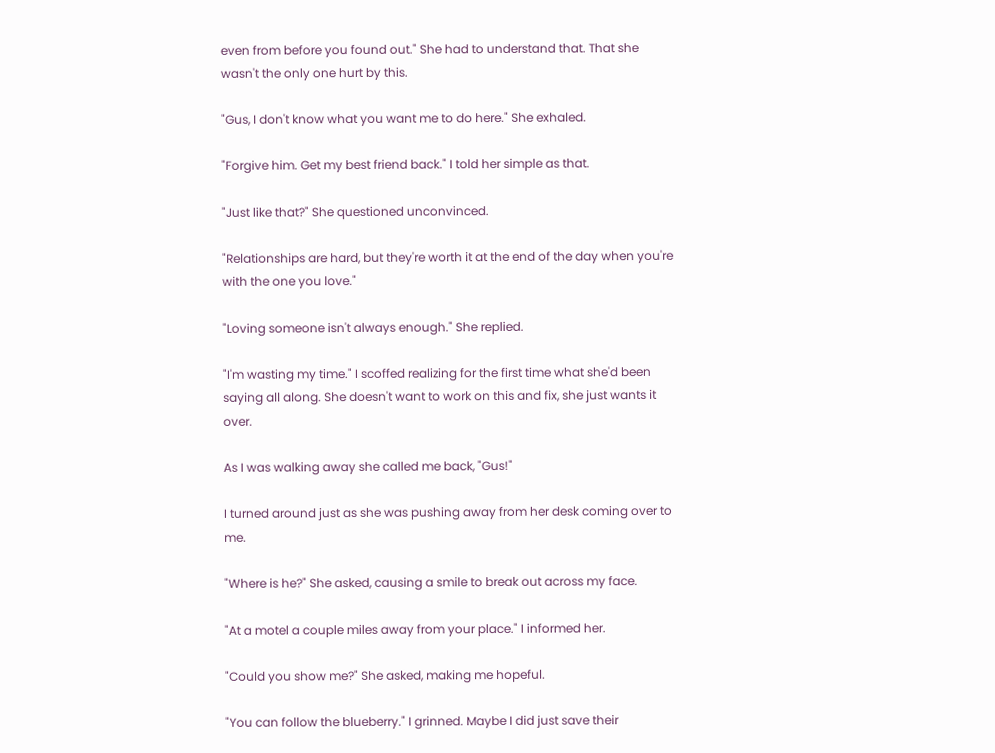even from before you found out." She had to understand that. That she wasn't the only one hurt by this.

"Gus, I don't know what you want me to do here." She exhaled.

"Forgive him. Get my best friend back." I told her simple as that.

"Just like that?" She questioned unconvinced.

"Relationships are hard, but they're worth it at the end of the day when you're with the one you love."

"Loving someone isn't always enough." She replied.

"I'm wasting my time." I scoffed realizing for the first time what she'd been saying all along. She doesn't want to work on this and fix, she just wants it over.

As I was walking away she called me back, "Gus!"

I turned around just as she was pushing away from her desk coming over to me.

"Where is he?" She asked, causing a smile to break out across my face.

"At a motel a couple miles away from your place." I informed her.

"Could you show me?" She asked, making me hopeful.

"You can follow the blueberry." I grinned. Maybe I did just save their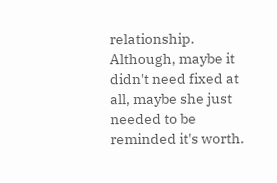relationship. Although, maybe it didn't need fixed at all, maybe she just needed to be reminded it's worth.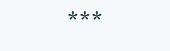***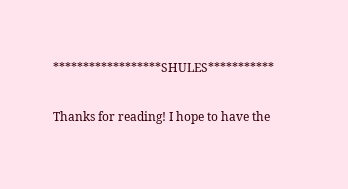******************SHULES***********

Thanks for reading! I hope to have the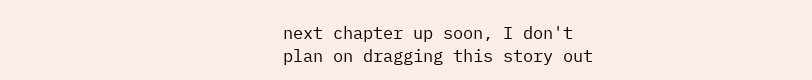next chapter up soon, I don't plan on dragging this story out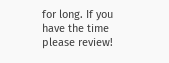for long. If you have the time please review!